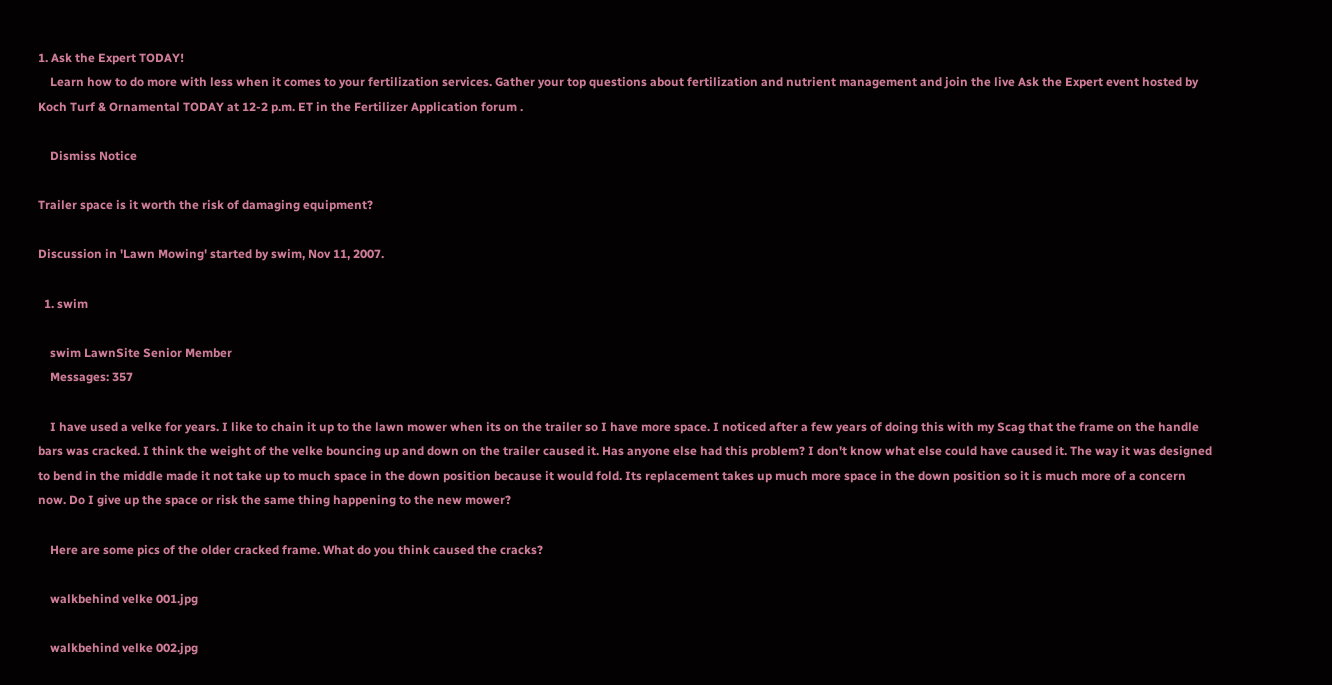1. Ask the Expert TODAY!
    Learn how to do more with less when it comes to your fertilization services. Gather your top questions about fertilization and nutrient management and join the live Ask the Expert event hosted by Koch Turf & Ornamental TODAY at 12-2 p.m. ET in the Fertilizer Application forum .

    Dismiss Notice

Trailer space is it worth the risk of damaging equipment?

Discussion in 'Lawn Mowing' started by swim, Nov 11, 2007.

  1. swim

    swim LawnSite Senior Member
    Messages: 357

    I have used a velke for years. I like to chain it up to the lawn mower when its on the trailer so I have more space. I noticed after a few years of doing this with my Scag that the frame on the handle bars was cracked. I think the weight of the velke bouncing up and down on the trailer caused it. Has anyone else had this problem? I don't know what else could have caused it. The way it was designed to bend in the middle made it not take up to much space in the down position because it would fold. Its replacement takes up much more space in the down position so it is much more of a concern now. Do I give up the space or risk the same thing happening to the new mower?

    Here are some pics of the older cracked frame. What do you think caused the cracks?

    walkbehind velke 001.jpg

    walkbehind velke 002.jpg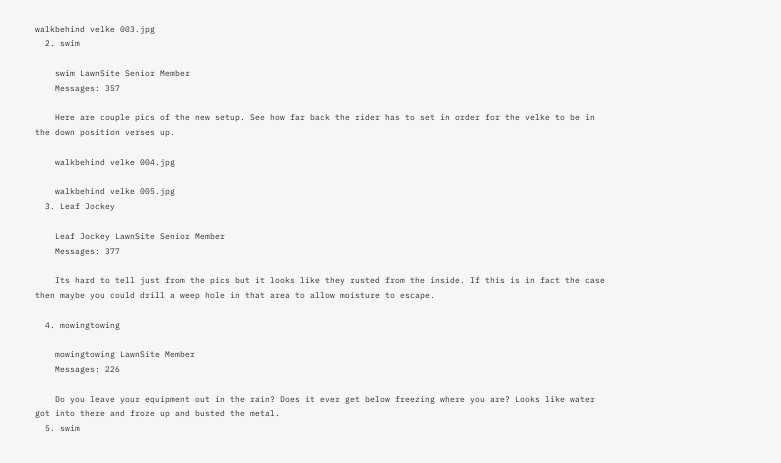walkbehind velke 003.jpg
  2. swim

    swim LawnSite Senior Member
    Messages: 357

    Here are couple pics of the new setup. See how far back the rider has to set in order for the velke to be in the down position verses up.

    walkbehind velke 004.jpg

    walkbehind velke 005.jpg
  3. Leaf Jockey

    Leaf Jockey LawnSite Senior Member
    Messages: 377

    Its hard to tell just from the pics but it looks like they rusted from the inside. If this is in fact the case then maybe you could drill a weep hole in that area to allow moisture to escape.

  4. mowingtowing

    mowingtowing LawnSite Member
    Messages: 226

    Do you leave your equipment out in the rain? Does it ever get below freezing where you are? Looks like water got into there and froze up and busted the metal.
  5. swim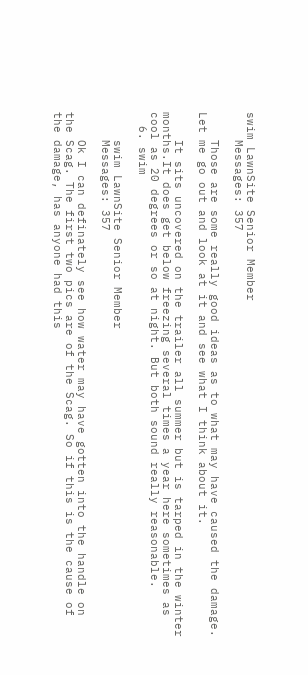swim LawnSite Senior Member
    Messages: 357

    Those are some really good ideas as to what may have caused the damage. Let me go out and look at it and see what I think about it.

    It sits uncovered on the trailer all summer but is tarped in the winter months.It does get below freezing several times a year here sometimes as cool as 20 degrees or so at night. But both sound really reasonable.
  6. swim

    swim LawnSite Senior Member
    Messages: 357

    Ok I can definately see how water may have gotten into the handle on the Scag. The first two pics are of the Scag. So if this is the cause of the damage, has anyone had this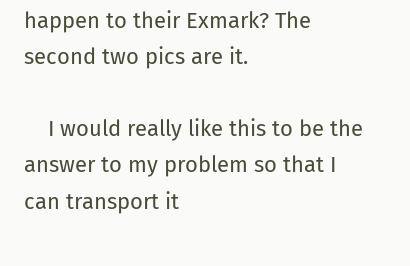happen to their Exmark? The second two pics are it.

    I would really like this to be the answer to my problem so that I can transport it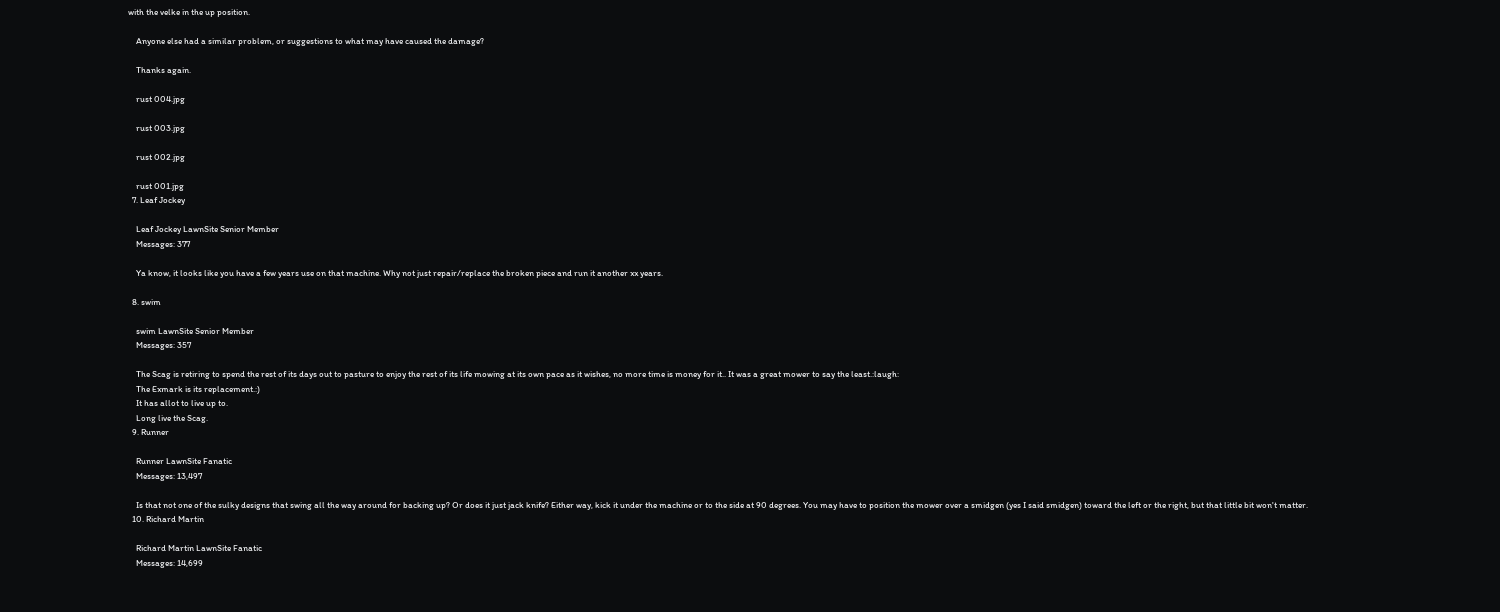with the velke in the up position.

    Anyone else had a similar problem, or suggestions to what may have caused the damage?

    Thanks again.

    rust 004.jpg

    rust 003.jpg

    rust 002.jpg

    rust 001.jpg
  7. Leaf Jockey

    Leaf Jockey LawnSite Senior Member
    Messages: 377

    Ya know, it looks like you have a few years use on that machine. Why not just repair/replace the broken piece and run it another xx years.

  8. swim

    swim LawnSite Senior Member
    Messages: 357

    The Scag is retiring to spend the rest of its days out to pasture to enjoy the rest of its life mowing at its own pace as it wishes, no more time is money for it.. It was a great mower to say the least.:laugh:
    The Exmark is its replacement.:)
    It has allot to live up to.
    Long live the Scag.
  9. Runner

    Runner LawnSite Fanatic
    Messages: 13,497

    Is that not one of the sulky designs that swing all the way around for backing up? Or does it just jack knife? Either way, kick it under the machine or to the side at 90 degrees. You may have to position the mower over a smidgen (yes I said smidgen) toward the left or the right, but that little bit won't matter.
  10. Richard Martin

    Richard Martin LawnSite Fanatic
    Messages: 14,699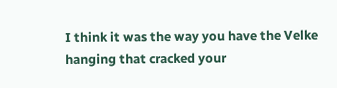I think it was the way you have the Velke hanging that cracked your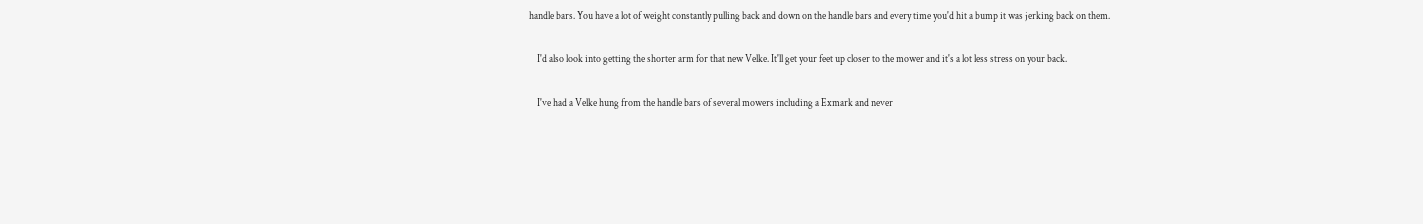handle bars. You have a lot of weight constantly pulling back and down on the handle bars and every time you'd hit a bump it was jerking back on them.

    I'd also look into getting the shorter arm for that new Velke. It'll get your feet up closer to the mower and it's a lot less stress on your back.

    I've had a Velke hung from the handle bars of several mowers including a Exmark and never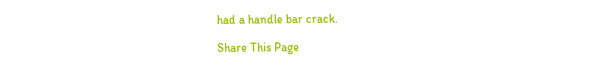had a handle bar crack.

Share This Page